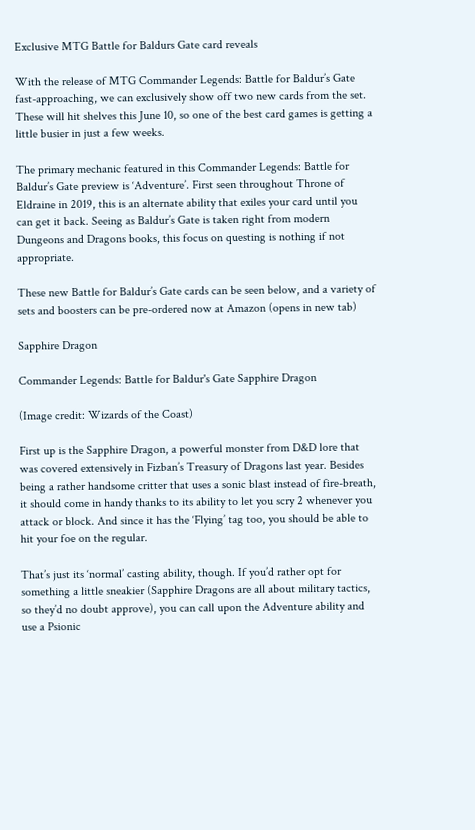Exclusive MTG Battle for Baldurs Gate card reveals

With the release of MTG Commander Legends: Battle for Baldur’s Gate fast-approaching, we can exclusively show off two new cards from the set. These will hit shelves this June 10, so one of the best card games is getting a little busier in just a few weeks.

The primary mechanic featured in this Commander Legends: Battle for Baldur’s Gate preview is ‘Adventure’. First seen throughout Throne of Eldraine in 2019, this is an alternate ability that exiles your card until you can get it back. Seeing as Baldur’s Gate is taken right from modern Dungeons and Dragons books, this focus on questing is nothing if not appropriate.

These new Battle for Baldur’s Gate cards can be seen below, and a variety of sets and boosters can be pre-ordered now at Amazon (opens in new tab)

Sapphire Dragon

Commander Legends: Battle for Baldur's Gate Sapphire Dragon

(Image credit: Wizards of the Coast)

First up is the Sapphire Dragon, a powerful monster from D&D lore that was covered extensively in Fizban’s Treasury of Dragons last year. Besides being a rather handsome critter that uses a sonic blast instead of fire-breath, it should come in handy thanks to its ability to let you scry 2 whenever you attack or block. And since it has the ‘Flying’ tag too, you should be able to hit your foe on the regular.

That’s just its ‘normal’ casting ability, though. If you’d rather opt for something a little sneakier (Sapphire Dragons are all about military tactics, so they’d no doubt approve), you can call upon the Adventure ability and use a Psionic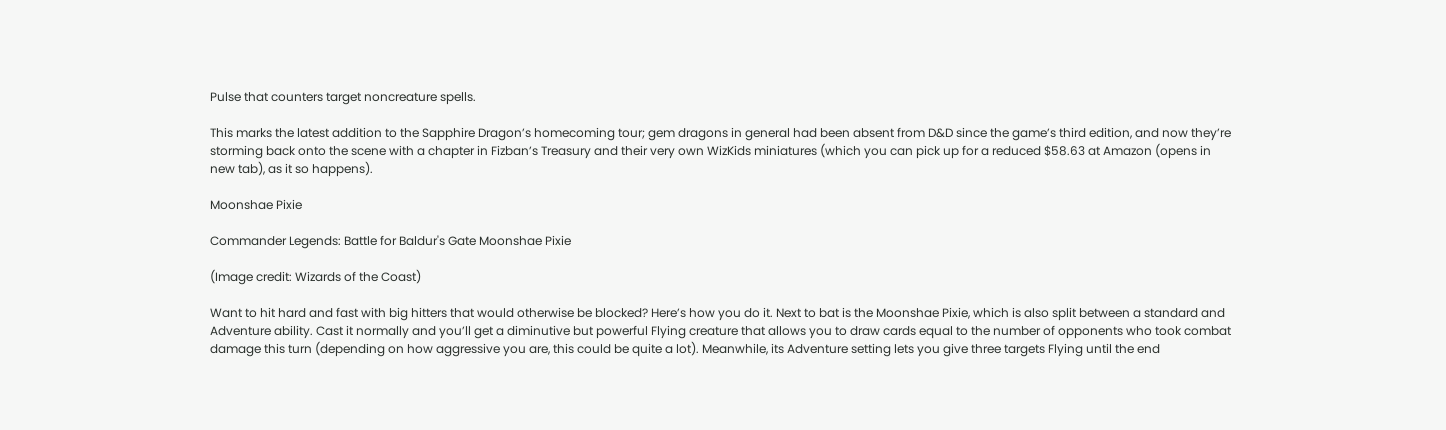Pulse that counters target noncreature spells.

This marks the latest addition to the Sapphire Dragon’s homecoming tour; gem dragons in general had been absent from D&D since the game’s third edition, and now they’re storming back onto the scene with a chapter in Fizban’s Treasury and their very own WizKids miniatures (which you can pick up for a reduced $58.63 at Amazon (opens in new tab), as it so happens).

Moonshae Pixie

Commander Legends: Battle for Baldur's Gate Moonshae Pixie

(Image credit: Wizards of the Coast)

Want to hit hard and fast with big hitters that would otherwise be blocked? Here’s how you do it. Next to bat is the Moonshae Pixie, which is also split between a standard and Adventure ability. Cast it normally and you’ll get a diminutive but powerful Flying creature that allows you to draw cards equal to the number of opponents who took combat damage this turn (depending on how aggressive you are, this could be quite a lot). Meanwhile, its Adventure setting lets you give three targets Flying until the end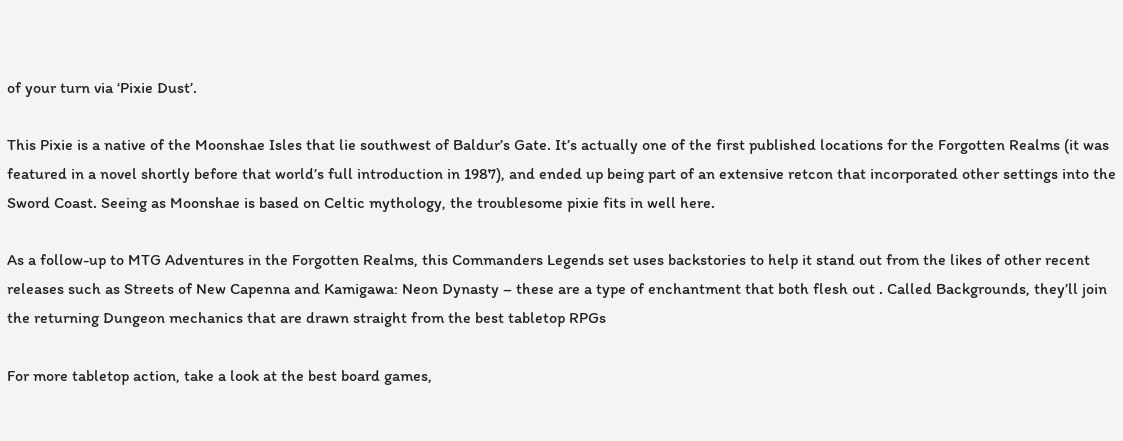of your turn via ‘Pixie Dust’.

This Pixie is a native of the Moonshae Isles that lie southwest of Baldur’s Gate. It’s actually one of the first published locations for the Forgotten Realms (it was featured in a novel shortly before that world’s full introduction in 1987), and ended up being part of an extensive retcon that incorporated other settings into the Sword Coast. Seeing as Moonshae is based on Celtic mythology, the troublesome pixie fits in well here.

As a follow-up to MTG Adventures in the Forgotten Realms, this Commanders Legends set uses backstories to help it stand out from the likes of other recent releases such as Streets of New Capenna and Kamigawa: Neon Dynasty – these are a type of enchantment that both flesh out . Called Backgrounds, they’ll join the returning Dungeon mechanics that are drawn straight from the best tabletop RPGs

For more tabletop action, take a look at the best board games,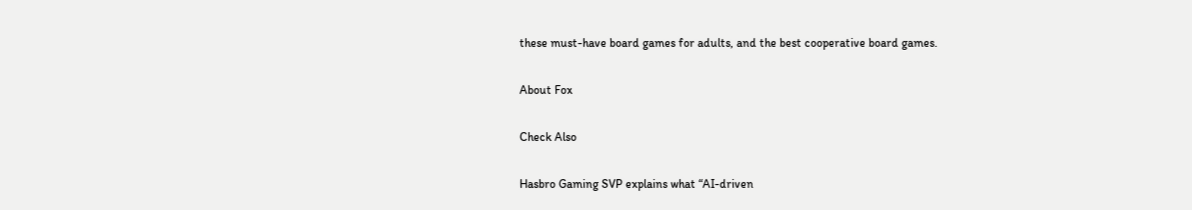these must-have board games for adults, and the best cooperative board games.

About Fox

Check Also

Hasbro Gaming SVP explains what “AI-driven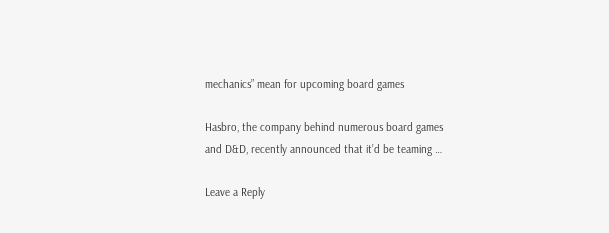mechanics” mean for upcoming board games

Hasbro, the company behind numerous board games and D&D, recently announced that it’d be teaming …

Leave a Reply